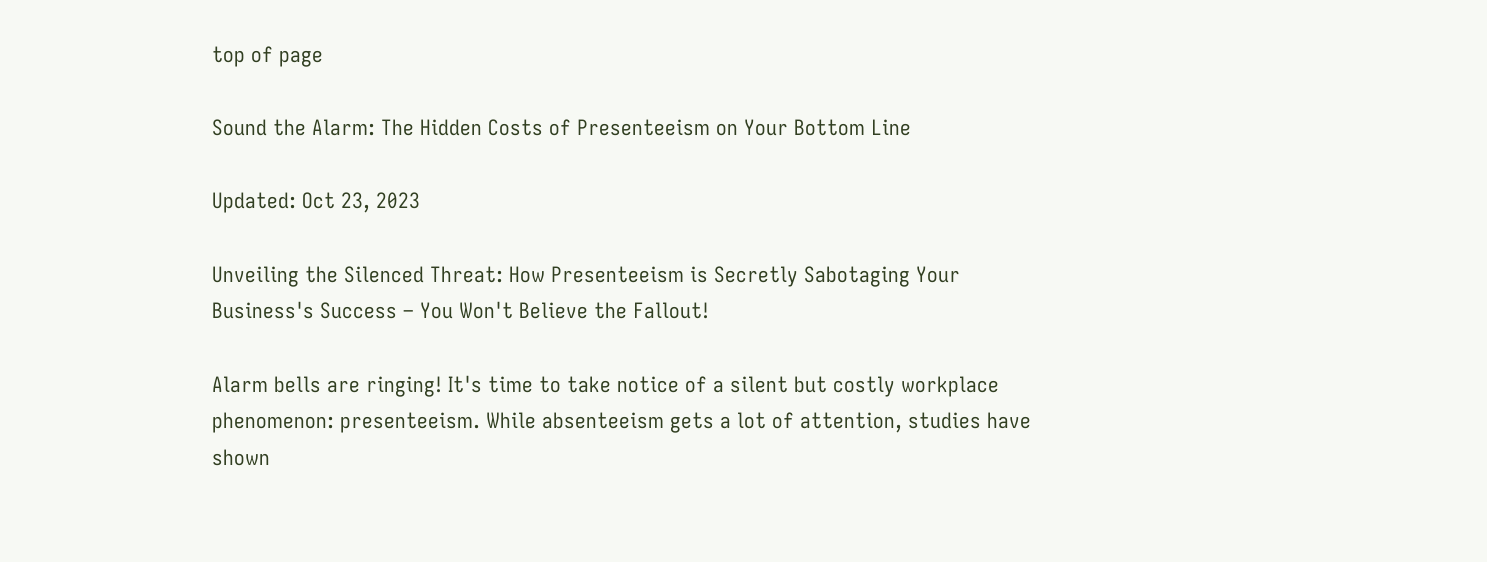top of page

Sound the Alarm: The Hidden Costs of Presenteeism on Your Bottom Line

Updated: Oct 23, 2023

Unveiling the Silenced Threat: How Presenteeism is Secretly Sabotaging Your Business's Success – You Won't Believe the Fallout!

Alarm bells are ringing! It's time to take notice of a silent but costly workplace phenomenon: presenteeism. While absenteeism gets a lot of attention, studies have shown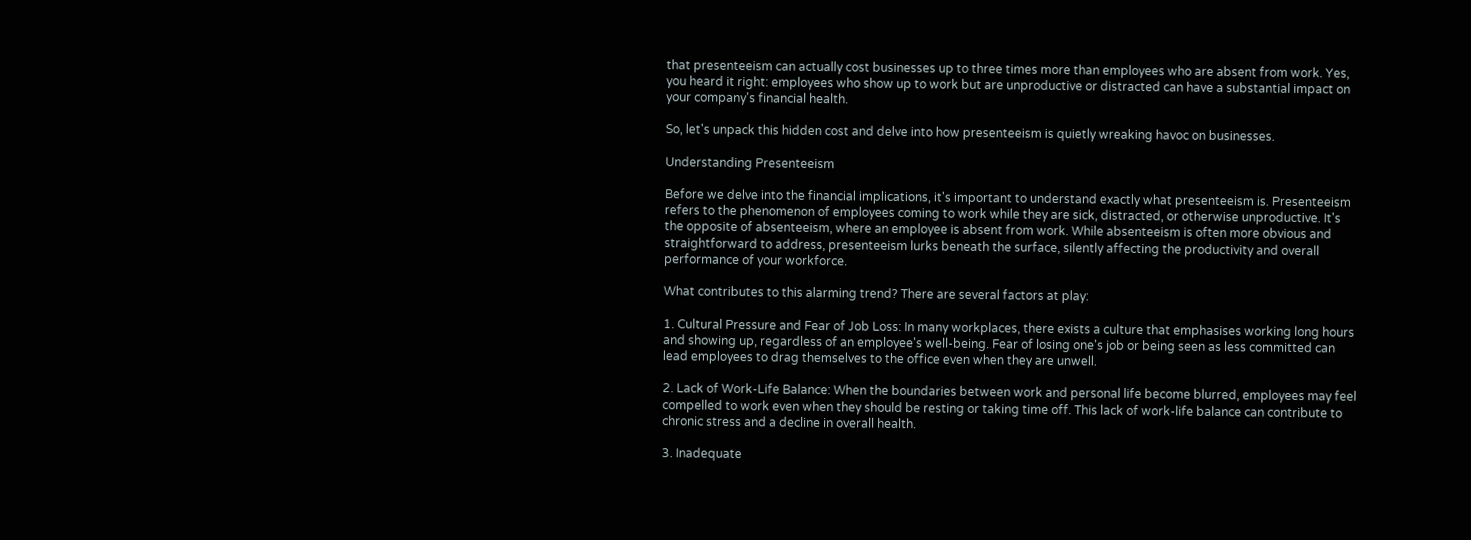that presenteeism can actually cost businesses up to three times more than employees who are absent from work. Yes, you heard it right: employees who show up to work but are unproductive or distracted can have a substantial impact on your company's financial health.

So, let's unpack this hidden cost and delve into how presenteeism is quietly wreaking havoc on businesses.

Understanding Presenteeism

Before we delve into the financial implications, it's important to understand exactly what presenteeism is. Presenteeism refers to the phenomenon of employees coming to work while they are sick, distracted, or otherwise unproductive. It's the opposite of absenteeism, where an employee is absent from work. While absenteeism is often more obvious and straightforward to address, presenteeism lurks beneath the surface, silently affecting the productivity and overall performance of your workforce.

What contributes to this alarming trend? There are several factors at play:

1. Cultural Pressure and Fear of Job Loss: In many workplaces, there exists a culture that emphasises working long hours and showing up, regardless of an employee's well-being. Fear of losing one's job or being seen as less committed can lead employees to drag themselves to the office even when they are unwell.

2. Lack of Work-Life Balance: When the boundaries between work and personal life become blurred, employees may feel compelled to work even when they should be resting or taking time off. This lack of work-life balance can contribute to chronic stress and a decline in overall health.

3. Inadequate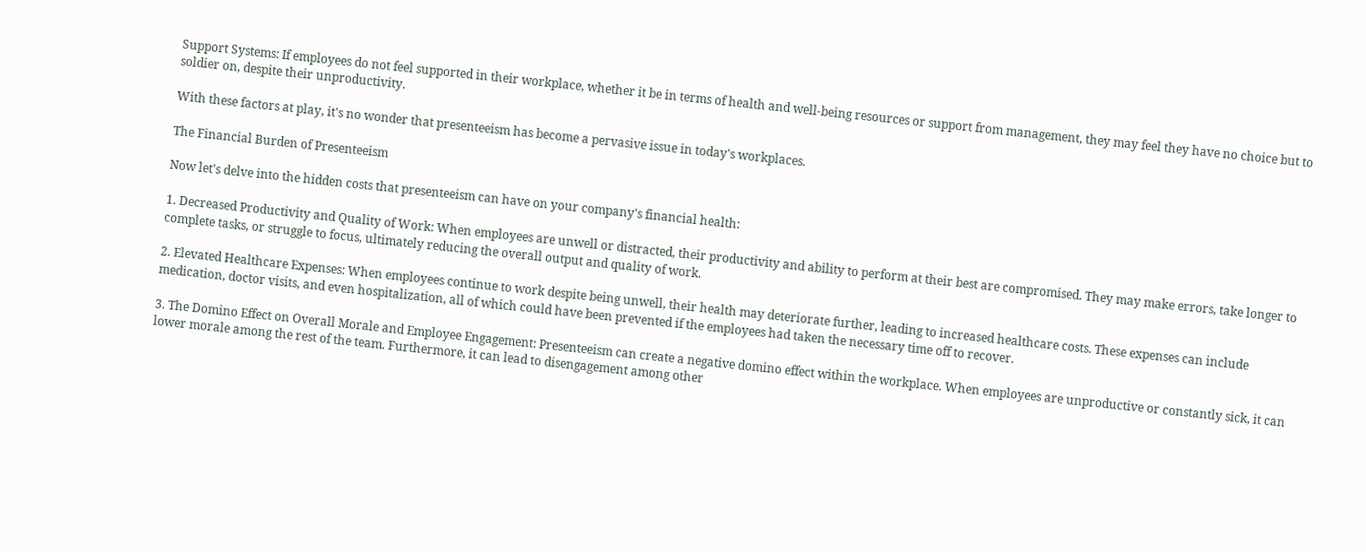Support Systems: If employees do not feel supported in their workplace, whether it be in terms of health and well-being resources or support from management, they may feel they have no choice but to soldier on, despite their unproductivity.

With these factors at play, it's no wonder that presenteeism has become a pervasive issue in today's workplaces.

The Financial Burden of Presenteeism

Now let's delve into the hidden costs that presenteeism can have on your company's financial health:

1. Decreased Productivity and Quality of Work: When employees are unwell or distracted, their productivity and ability to perform at their best are compromised. They may make errors, take longer to complete tasks, or struggle to focus, ultimately reducing the overall output and quality of work.

2. Elevated Healthcare Expenses: When employees continue to work despite being unwell, their health may deteriorate further, leading to increased healthcare costs. These expenses can include medication, doctor visits, and even hospitalization, all of which could have been prevented if the employees had taken the necessary time off to recover.

3. The Domino Effect on Overall Morale and Employee Engagement: Presenteeism can create a negative domino effect within the workplace. When employees are unproductive or constantly sick, it can lower morale among the rest of the team. Furthermore, it can lead to disengagement among other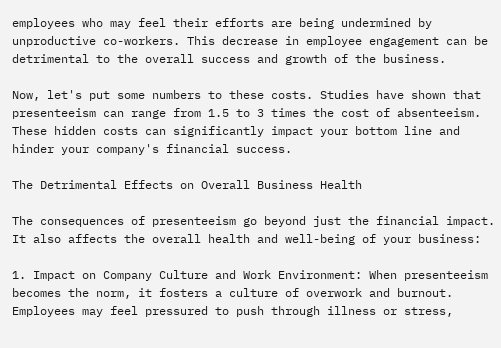employees who may feel their efforts are being undermined by unproductive co-workers. This decrease in employee engagement can be detrimental to the overall success and growth of the business.

Now, let's put some numbers to these costs. Studies have shown that presenteeism can range from 1.5 to 3 times the cost of absenteeism. These hidden costs can significantly impact your bottom line and hinder your company's financial success.

The Detrimental Effects on Overall Business Health

The consequences of presenteeism go beyond just the financial impact. It also affects the overall health and well-being of your business:

1. Impact on Company Culture and Work Environment: When presenteeism becomes the norm, it fosters a culture of overwork and burnout. Employees may feel pressured to push through illness or stress,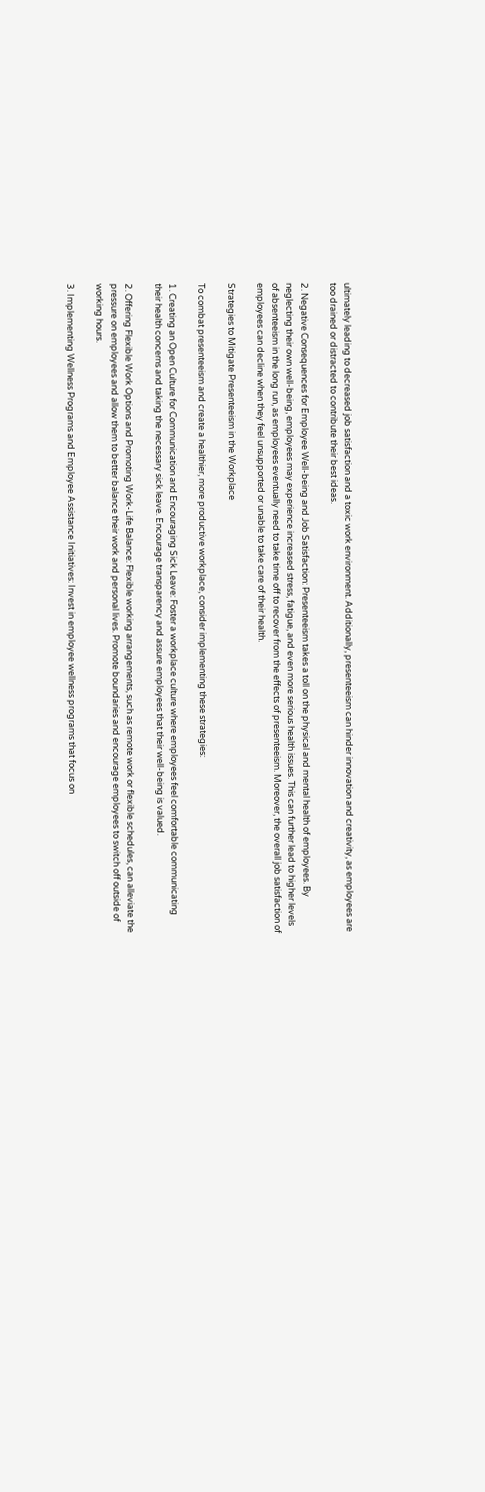ultimately leading to decreased job satisfaction and a toxic work environment. Additionally, presenteeism can hinder innovation and creativity, as employees are too drained or distracted to contribute their best ideas.

2. Negative Consequences for Employee Well-being and Job Satisfaction: Presenteeism takes a toll on the physical and mental health of employees. By neglecting their own well-being, employees may experience increased stress, fatigue, and even more serious health issues. This can further lead to higher levels of absenteeism in the long run, as employees eventually need to take time off to recover from the effects of presenteeism. Moreover, the overall job satisfaction of employees can decline when they feel unsupported or unable to take care of their health.

Strategies to Mitigate Presenteeism in the Workplace

To combat presenteeism and create a healthier, more productive workplace, consider implementing these strategies:

1. Creating an Open Culture for Communication and Encouraging Sick Leave: Foster a workplace culture where employees feel comfortable communicating their health concerns and taking the necessary sick leave. Encourage transparency and assure employees that their well-being is valued.

2. Offering Flexible Work Options and Promoting Work-Life Balance: Flexible working arrangements, such as remote work or flexible schedules, can alleviate the pressure on employees and allow them to better balance their work and personal lives. Promote boundaries and encourage employees to switch off outside of working hours.

3. Implementing Wellness Programs and Employee Assistance Initiatives: Invest in employee wellness programs that focus on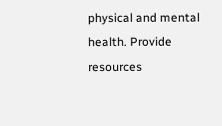physical and mental health. Provide resources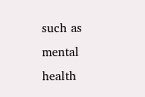such as mental health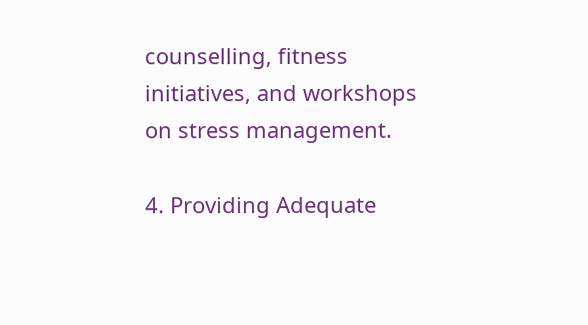counselling, fitness initiatives, and workshops on stress management.

4. Providing Adequate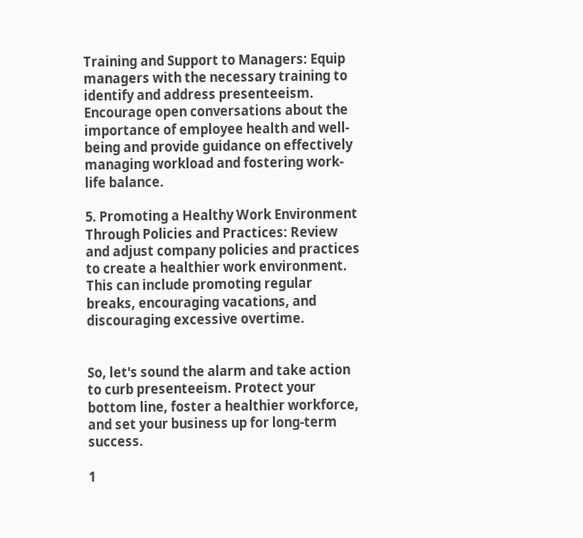Training and Support to Managers: Equip managers with the necessary training to identify and address presenteeism. Encourage open conversations about the importance of employee health and well-being and provide guidance on effectively managing workload and fostering work-life balance.

5. Promoting a Healthy Work Environment Through Policies and Practices: Review and adjust company policies and practices to create a healthier work environment. This can include promoting regular breaks, encouraging vacations, and discouraging excessive overtime.


So, let's sound the alarm and take action to curb presenteeism. Protect your bottom line, foster a healthier workforce, and set your business up for long-term success.

1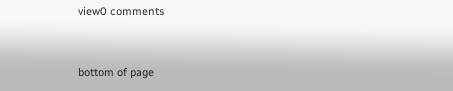view0 comments


bottom of page